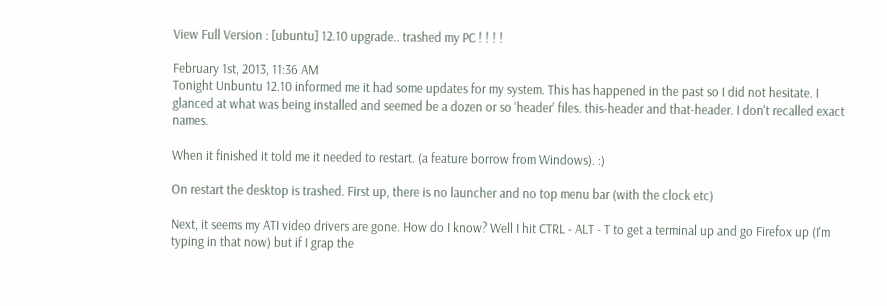View Full Version : [ubuntu] 12.10 upgrade.. trashed my PC ! ! ! !

February 1st, 2013, 11:36 AM
Tonight Unbuntu 12.10 informed me it had some updates for my system. This has happened in the past so I did not hesitate. I glanced at what was being installed and seemed be a dozen or so 'header' files. this-header and that-header. I don't recalled exact names.

When it finished it told me it needed to restart. (a feature borrow from Windows). :)

On restart the desktop is trashed. First up, there is no launcher and no top menu bar (with the clock etc)

Next, it seems my ATI video drivers are gone. How do I know? Well I hit CTRL - ALT - T to get a terminal up and go Firefox up (I'm typing in that now) but if I grap the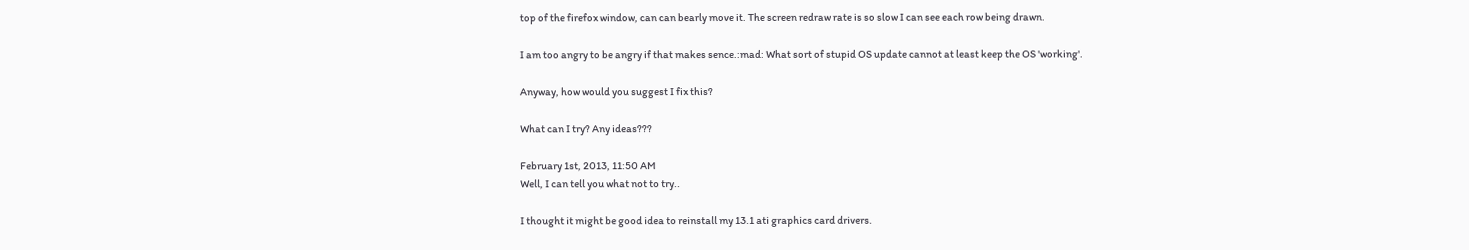top of the firefox window, can can bearly move it. The screen redraw rate is so slow I can see each row being drawn.

I am too angry to be angry if that makes sence.:mad: What sort of stupid OS update cannot at least keep the OS 'working'.

Anyway, how would you suggest I fix this?

What can I try? Any ideas???

February 1st, 2013, 11:50 AM
Well, I can tell you what not to try..

I thought it might be good idea to reinstall my 13.1 ati graphics card drivers.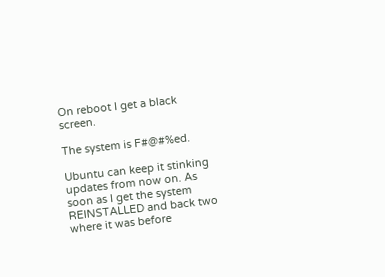On reboot I get a black screen.

The system is F#@#%ed.

Ubuntu can keep it stinking updates from now on. As soon as I get the system REINSTALLED and back two where it was before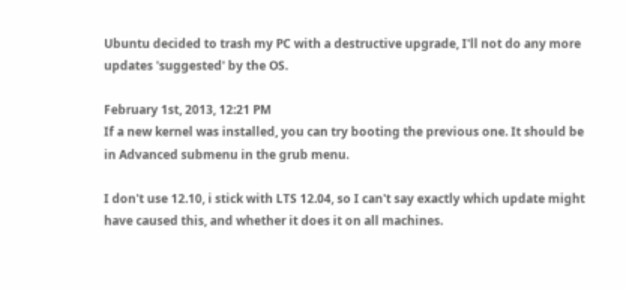Ubuntu decided to trash my PC with a destructive upgrade, I'll not do any more updates 'suggested' by the OS.

February 1st, 2013, 12:21 PM
If a new kernel was installed, you can try booting the previous one. It should be in Advanced submenu in the grub menu.

I don't use 12.10, i stick with LTS 12.04, so I can't say exactly which update might have caused this, and whether it does it on all machines.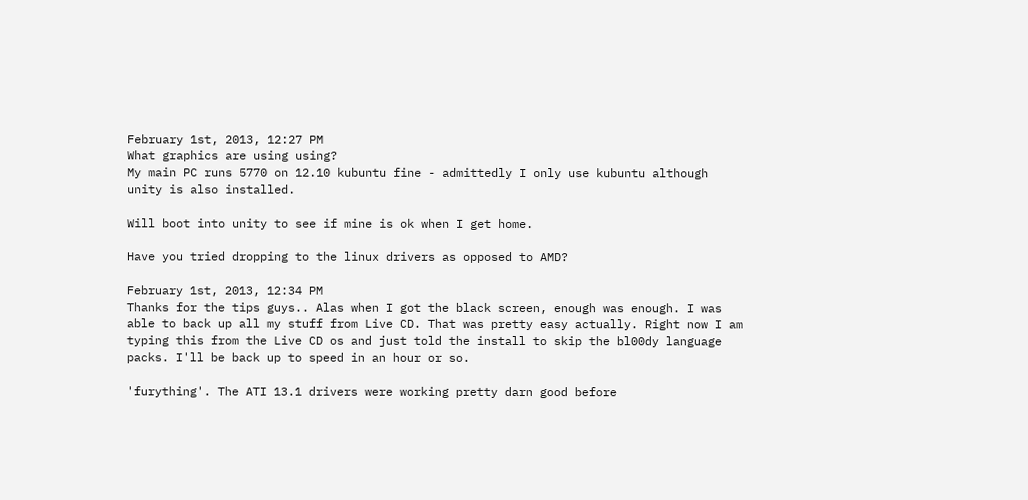February 1st, 2013, 12:27 PM
What graphics are using using?
My main PC runs 5770 on 12.10 kubuntu fine - admittedly I only use kubuntu although unity is also installed.

Will boot into unity to see if mine is ok when I get home.

Have you tried dropping to the linux drivers as opposed to AMD?

February 1st, 2013, 12:34 PM
Thanks for the tips guys.. Alas when I got the black screen, enough was enough. I was able to back up all my stuff from Live CD. That was pretty easy actually. Right now I am typing this from the Live CD os and just told the install to skip the bl00dy language packs. I'll be back up to speed in an hour or so.

'furything'. The ATI 13.1 drivers were working pretty darn good before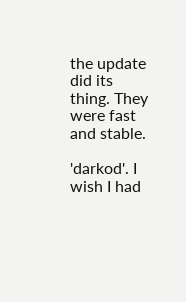the update did its thing. They were fast and stable.

'darkod'. I wish I had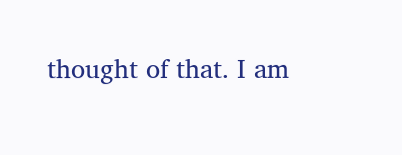thought of that. I am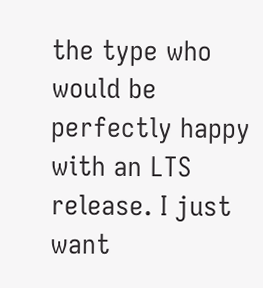the type who would be perfectly happy with an LTS release. I just want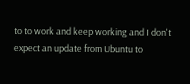to to work and keep working and I don't expect an update from Ubuntu to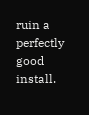ruin a perfectly good install.